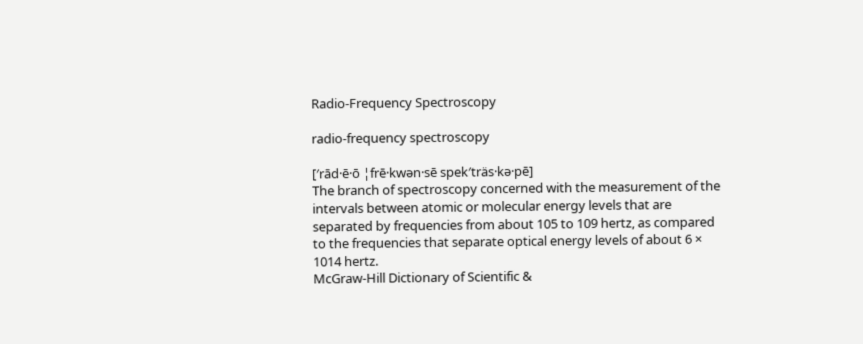Radio-Frequency Spectroscopy

radio-frequency spectroscopy

[′rād·ē·ō ¦frē·kwən·sē spek′träs·kə·pē]
The branch of spectroscopy concerned with the measurement of the intervals between atomic or molecular energy levels that are separated by frequencies from about 105 to 109 hertz, as compared to the frequencies that separate optical energy levels of about 6 × 1014 hertz.
McGraw-Hill Dictionary of Scientific &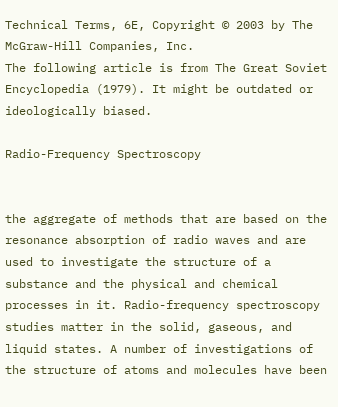Technical Terms, 6E, Copyright © 2003 by The McGraw-Hill Companies, Inc.
The following article is from The Great Soviet Encyclopedia (1979). It might be outdated or ideologically biased.

Radio-Frequency Spectroscopy


the aggregate of methods that are based on the resonance absorption of radio waves and are used to investigate the structure of a substance and the physical and chemical processes in it. Radio-frequency spectroscopy studies matter in the solid, gaseous, and liquid states. A number of investigations of the structure of atoms and molecules have been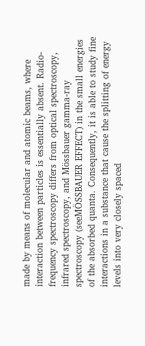made by means of molecular and atomic beams, where interaction between particles is essentially absent. Radio-frequency spectroscopy differs from optical spectroscopy, infrared spectroscopy, and Mössbauer gamma-ray spectroscopy (seeMÖSSBAUER EFFECT) in the small energies of the absorbed quanta. Consequently, it is able to study fine interactions in a substance that cause the splitting of energy levels into very closely spaced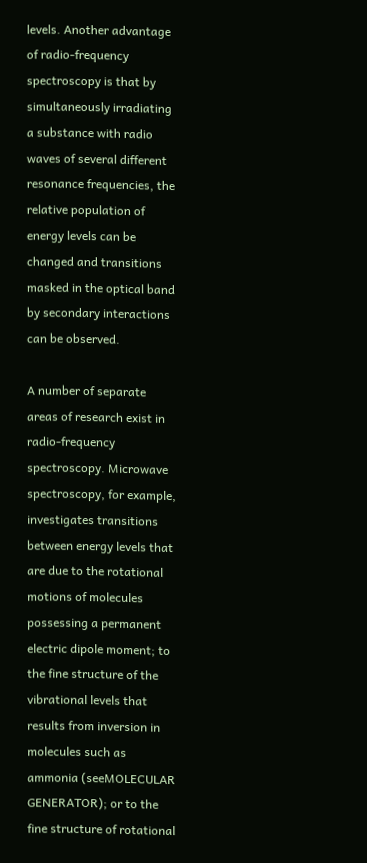levels. Another advantage of radio-frequency spectroscopy is that by simultaneously irradiating a substance with radio waves of several different resonance frequencies, the relative population of energy levels can be changed and transitions masked in the optical band by secondary interactions can be observed.

A number of separate areas of research exist in radio-frequency spectroscopy. Microwave spectroscopy, for example, investigates transitions between energy levels that are due to the rotational motions of molecules possessing a permanent electric dipole moment; to the fine structure of the vibrational levels that results from inversion in molecules such as ammonia (seeMOLECULAR GENERATOR); or to the fine structure of rotational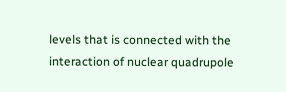levels that is connected with the interaction of nuclear quadrupole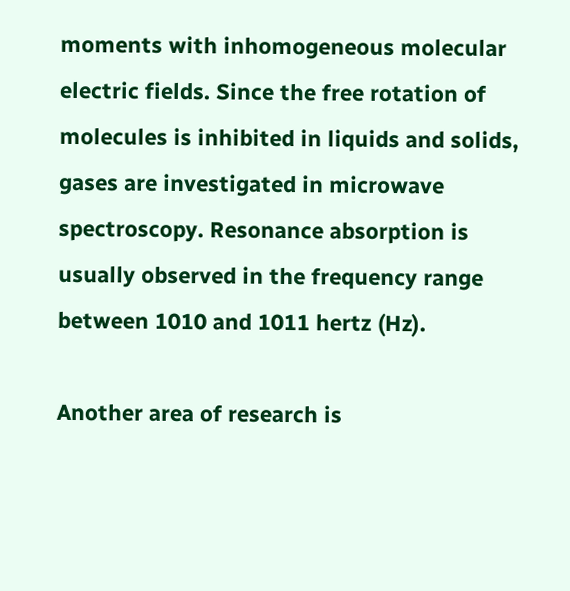moments with inhomogeneous molecular electric fields. Since the free rotation of molecules is inhibited in liquids and solids, gases are investigated in microwave spectroscopy. Resonance absorption is usually observed in the frequency range between 1010 and 1011 hertz (Hz).

Another area of research is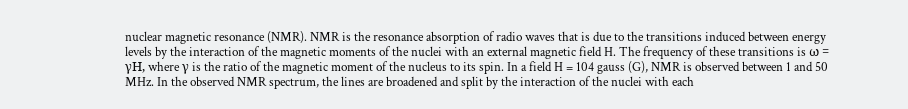nuclear magnetic resonance (NMR). NMR is the resonance absorption of radio waves that is due to the transitions induced between energy levels by the interaction of the magnetic moments of the nuclei with an external magnetic field H. The frequency of these transitions is ω = γH, where γ is the ratio of the magnetic moment of the nucleus to its spin. In a field H = 104 gauss (G), NMR is observed between 1 and 50 MHz. In the observed NMR spectrum, the lines are broadened and split by the interaction of the nuclei with each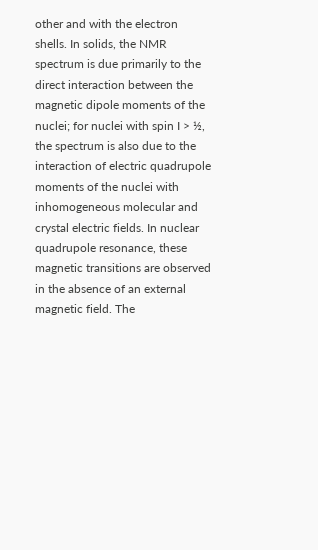other and with the electron shells. In solids, the NMR spectrum is due primarily to the direct interaction between the magnetic dipole moments of the nuclei; for nuclei with spin I > ½, the spectrum is also due to the interaction of electric quadrupole moments of the nuclei with inhomogeneous molecular and crystal electric fields. In nuclear quadrupole resonance, these magnetic transitions are observed in the absence of an external magnetic field. The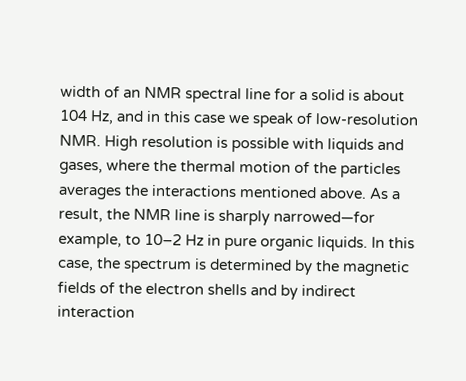width of an NMR spectral line for a solid is about 104 Hz, and in this case we speak of low-resolution NMR. High resolution is possible with liquids and gases, where the thermal motion of the particles averages the interactions mentioned above. As a result, the NMR line is sharply narrowed—for example, to 10–2 Hz in pure organic liquids. In this case, the spectrum is determined by the magnetic fields of the electron shells and by indirect interaction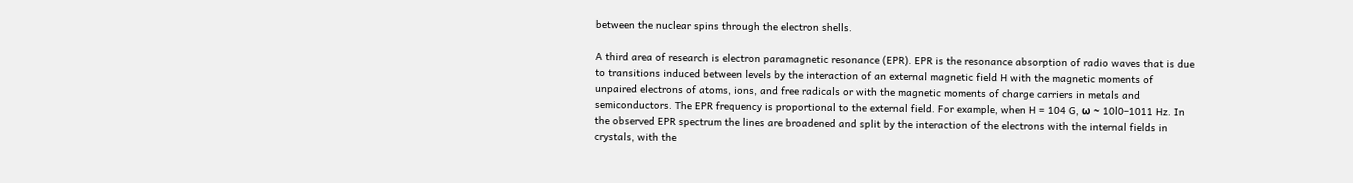between the nuclear spins through the electron shells.

A third area of research is electron paramagnetic resonance (EPR). EPR is the resonance absorption of radio waves that is due to transitions induced between levels by the interaction of an external magnetic field H with the magnetic moments of unpaired electrons of atoms, ions, and free radicals or with the magnetic moments of charge carriers in metals and semiconductors. The EPR frequency is proportional to the external field. For example, when H = 104 G, ω ~ 10l0–1011 Hz. In the observed EPR spectrum the lines are broadened and split by the interaction of the electrons with the internal fields in crystals, with the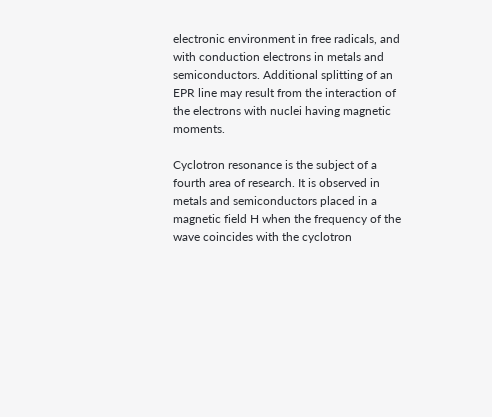electronic environment in free radicals, and with conduction electrons in metals and semiconductors. Additional splitting of an EPR line may result from the interaction of the electrons with nuclei having magnetic moments.

Cyclotron resonance is the subject of a fourth area of research. It is observed in metals and semiconductors placed in a magnetic field H when the frequency of the wave coincides with the cyclotron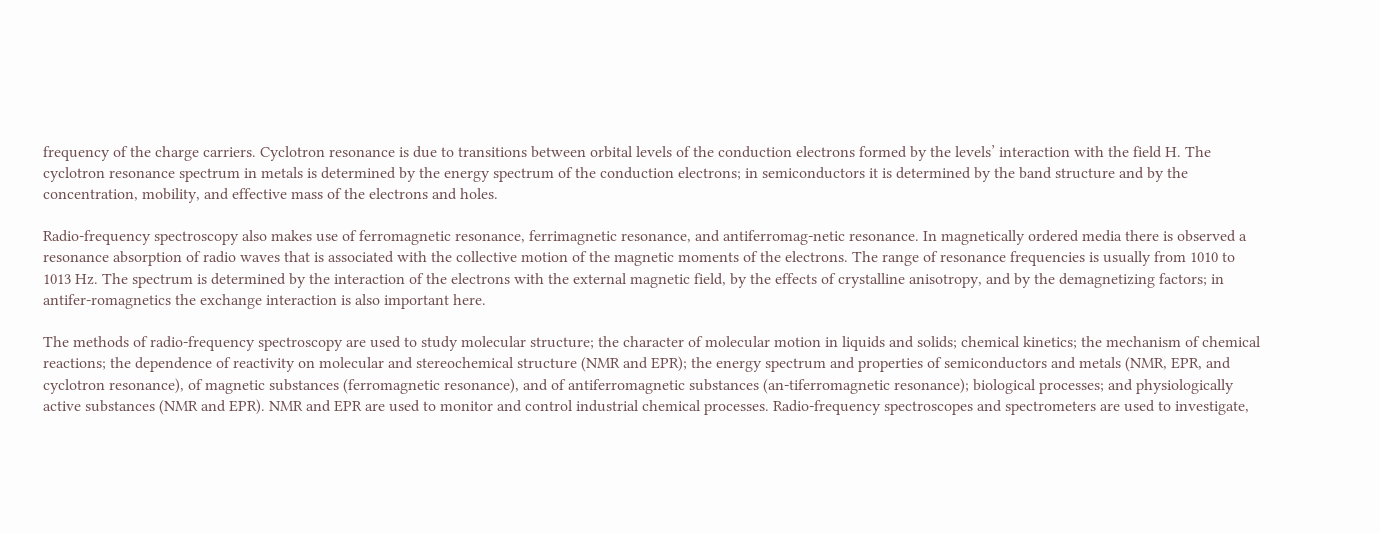frequency of the charge carriers. Cyclotron resonance is due to transitions between orbital levels of the conduction electrons formed by the levels’ interaction with the field H. The cyclotron resonance spectrum in metals is determined by the energy spectrum of the conduction electrons; in semiconductors it is determined by the band structure and by the concentration, mobility, and effective mass of the electrons and holes.

Radio-frequency spectroscopy also makes use of ferromagnetic resonance, ferrimagnetic resonance, and antiferromag-netic resonance. In magnetically ordered media there is observed a resonance absorption of radio waves that is associated with the collective motion of the magnetic moments of the electrons. The range of resonance frequencies is usually from 1010 to 1013 Hz. The spectrum is determined by the interaction of the electrons with the external magnetic field, by the effects of crystalline anisotropy, and by the demagnetizing factors; in antifer-romagnetics the exchange interaction is also important here.

The methods of radio-frequency spectroscopy are used to study molecular structure; the character of molecular motion in liquids and solids; chemical kinetics; the mechanism of chemical reactions; the dependence of reactivity on molecular and stereochemical structure (NMR and EPR); the energy spectrum and properties of semiconductors and metals (NMR, EPR, and cyclotron resonance), of magnetic substances (ferromagnetic resonance), and of antiferromagnetic substances (an-tiferromagnetic resonance); biological processes; and physiologically active substances (NMR and EPR). NMR and EPR are used to monitor and control industrial chemical processes. Radio-frequency spectroscopes and spectrometers are used to investigate,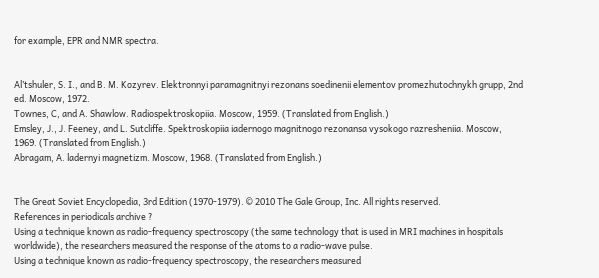for example, EPR and NMR spectra.


Al’tshuler, S. I., and B. M. Kozyrev. Elektronnyi paramagnitnyi rezonans soedinenii elementov promezhutochnykh grupp, 2nd ed. Moscow, 1972.
Townes, C, and A. Shawlow. Radiospektroskopiia. Moscow, 1959. (Translated from English.)
Emsley, J., J. Feeney, and L. Sutcliffe. Spektroskopiia iadernogo magnitnogo rezonansa vysokogo razresheniia. Moscow, 1969. (Translated from English.)
Abragam, A. ladernyi magnetizm. Moscow, 1968. (Translated from English.)


The Great Soviet Encyclopedia, 3rd Edition (1970-1979). © 2010 The Gale Group, Inc. All rights reserved.
References in periodicals archive ?
Using a technique known as radio-frequency spectroscopy (the same technology that is used in MRI machines in hospitals worldwide), the researchers measured the response of the atoms to a radio-wave pulse.
Using a technique known as radio-frequency spectroscopy, the researchers measured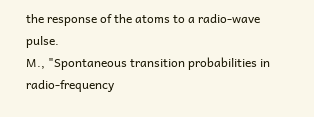the response of the atoms to a radio-wave pulse.
M., "Spontaneous transition probabilities in radio-frequency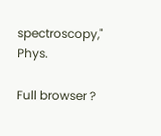spectroscopy," Phys.

Full browser ?